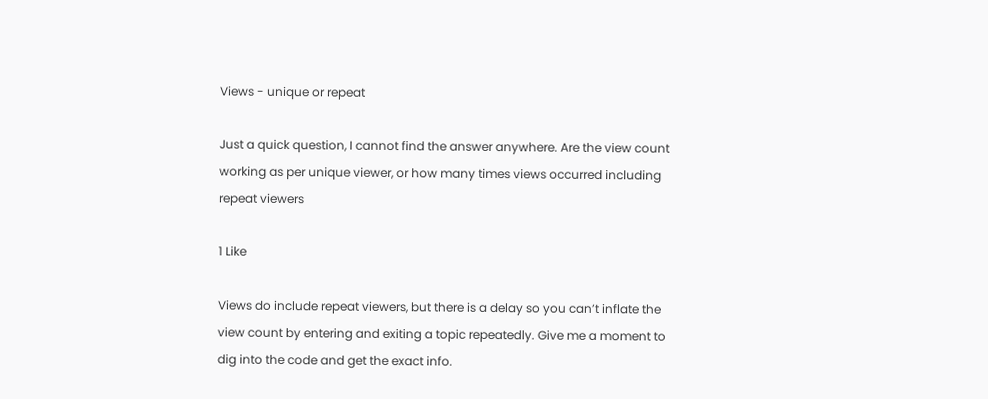Views - unique or repeat

Just a quick question, I cannot find the answer anywhere. Are the view count working as per unique viewer, or how many times views occurred including repeat viewers

1 Like

Views do include repeat viewers, but there is a delay so you can’t inflate the view count by entering and exiting a topic repeatedly. Give me a moment to dig into the code and get the exact info.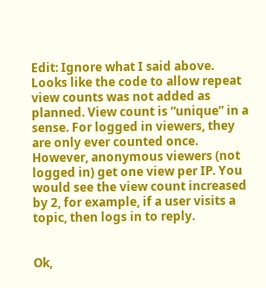Edit: Ignore what I said above. Looks like the code to allow repeat view counts was not added as planned. View count is “unique” in a sense. For logged in viewers, they are only ever counted once. However, anonymous viewers (not logged in) get one view per IP. You would see the view count increased by 2, for example, if a user visits a topic, then logs in to reply.


Ok,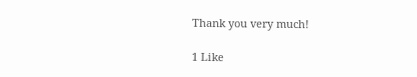Thank you very much!

1 Like